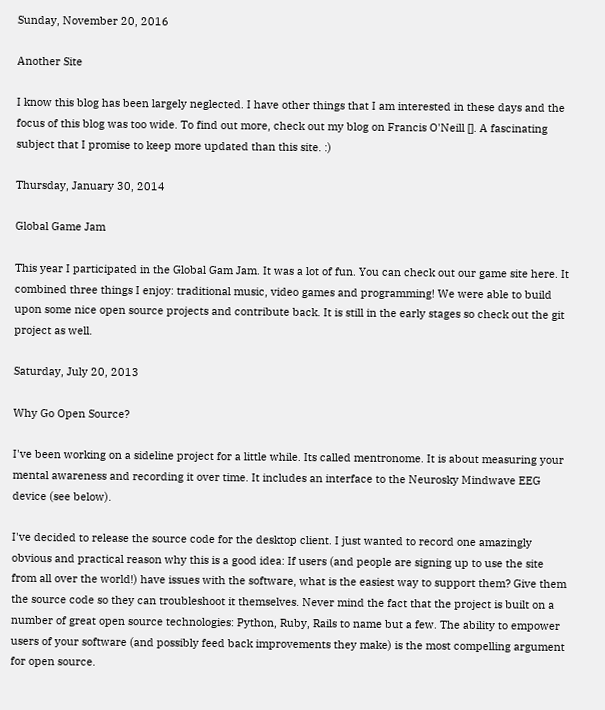Sunday, November 20, 2016

Another Site

I know this blog has been largely neglected. I have other things that I am interested in these days and the focus of this blog was too wide. To find out more, check out my blog on Francis O'Neill []. A fascinating subject that I promise to keep more updated than this site. :)

Thursday, January 30, 2014

Global Game Jam

This year I participated in the Global Gam Jam. It was a lot of fun. You can check out our game site here. It combined three things I enjoy: traditional music, video games and programming! We were able to build upon some nice open source projects and contribute back. It is still in the early stages so check out the git project as well.

Saturday, July 20, 2013

Why Go Open Source?

I've been working on a sideline project for a little while. Its called mentronome. It is about measuring your mental awareness and recording it over time. It includes an interface to the Neurosky Mindwave EEG device (see below).

I've decided to release the source code for the desktop client. I just wanted to record one amazingly obvious and practical reason why this is a good idea: If users (and people are signing up to use the site from all over the world!) have issues with the software, what is the easiest way to support them? Give them the source code so they can troubleshoot it themselves. Never mind the fact that the project is built on a number of great open source technologies: Python, Ruby, Rails to name but a few. The ability to empower users of your software (and possibly feed back improvements they make) is the most compelling argument for open source.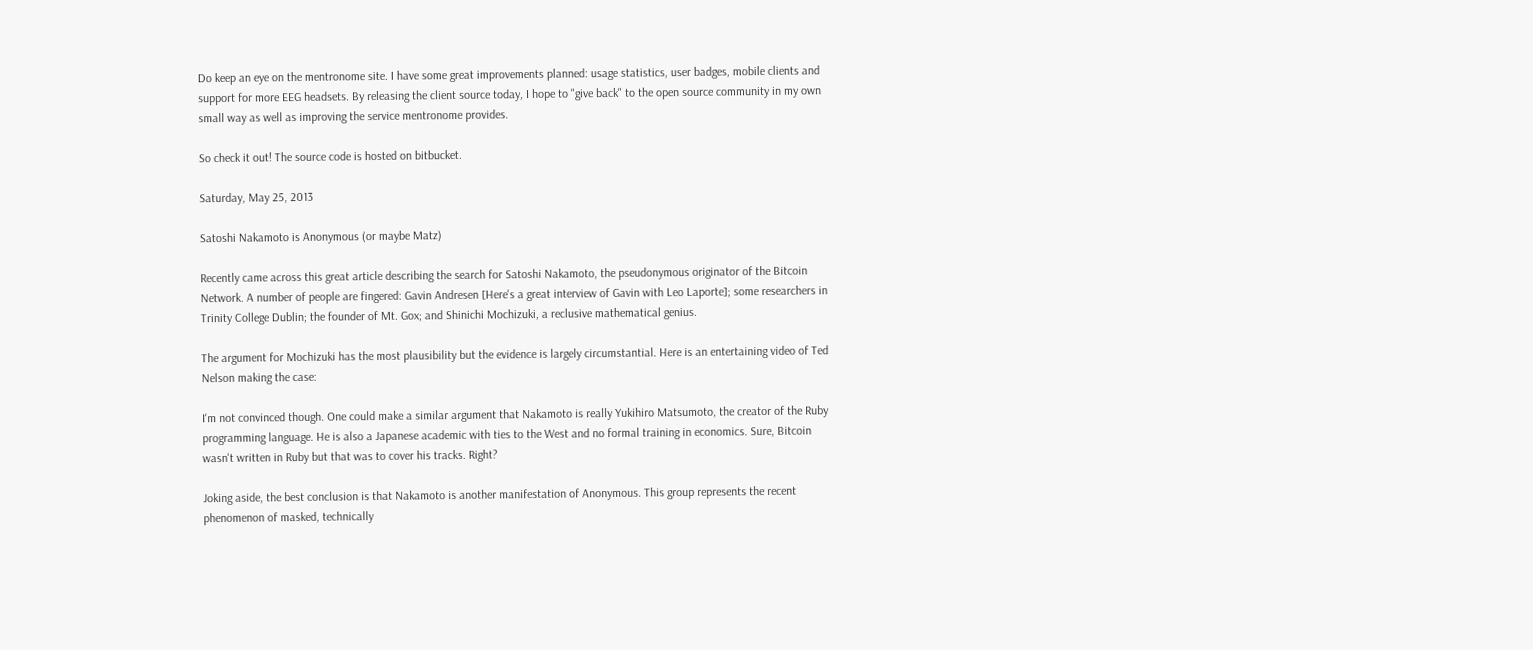Do keep an eye on the mentronome site. I have some great improvements planned: usage statistics, user badges, mobile clients and support for more EEG headsets. By releasing the client source today, I hope to "give back" to the open source community in my own small way as well as improving the service mentronome provides.

So check it out! The source code is hosted on bitbucket.

Saturday, May 25, 2013

Satoshi Nakamoto is Anonymous (or maybe Matz)

Recently came across this great article describing the search for Satoshi Nakamoto, the pseudonymous originator of the Bitcoin Network. A number of people are fingered: Gavin Andresen [Here's a great interview of Gavin with Leo Laporte]; some researchers in Trinity College Dublin; the founder of Mt. Gox; and Shinichi Mochizuki, a reclusive mathematical genius.

The argument for Mochizuki has the most plausibility but the evidence is largely circumstantial. Here is an entertaining video of Ted Nelson making the case:

I'm not convinced though. One could make a similar argument that Nakamoto is really Yukihiro Matsumoto, the creator of the Ruby programming language. He is also a Japanese academic with ties to the West and no formal training in economics. Sure, Bitcoin wasn't written in Ruby but that was to cover his tracks. Right?

Joking aside, the best conclusion is that Nakamoto is another manifestation of Anonymous. This group represents the recent phenomenon of masked, technically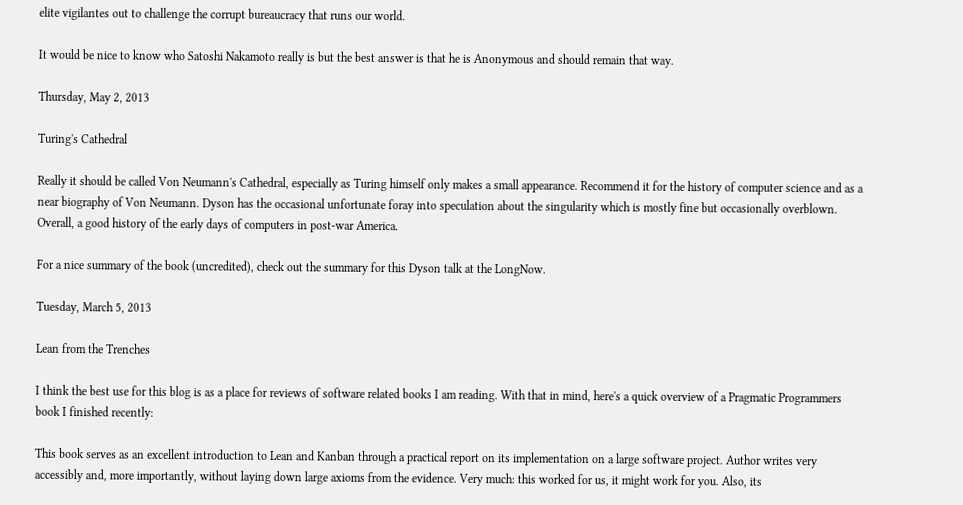elite vigilantes out to challenge the corrupt bureaucracy that runs our world.

It would be nice to know who Satoshi Nakamoto really is but the best answer is that he is Anonymous and should remain that way.

Thursday, May 2, 2013

Turing's Cathedral

Really it should be called Von Neumann's Cathedral, especially as Turing himself only makes a small appearance. Recommend it for the history of computer science and as a near biography of Von Neumann. Dyson has the occasional unfortunate foray into speculation about the singularity which is mostly fine but occasionally overblown. Overall, a good history of the early days of computers in post-war America.

For a nice summary of the book (uncredited), check out the summary for this Dyson talk at the LongNow.

Tuesday, March 5, 2013

Lean from the Trenches

I think the best use for this blog is as a place for reviews of software related books I am reading. With that in mind, here's a quick overview of a Pragmatic Programmers book I finished recently:

This book serves as an excellent introduction to Lean and Kanban through a practical report on its implementation on a large software project. Author writes very accessibly and, more importantly, without laying down large axioms from the evidence. Very much: this worked for us, it might work for you. Also, its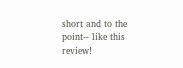short and to the point-- like this review!